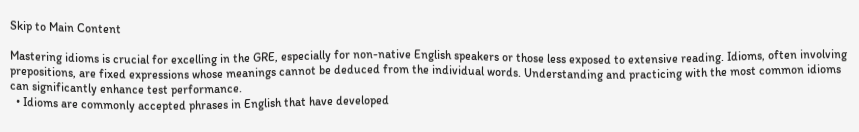Skip to Main Content

Mastering idioms is crucial for excelling in the GRE, especially for non-native English speakers or those less exposed to extensive reading. Idioms, often involving prepositions, are fixed expressions whose meanings cannot be deduced from the individual words. Understanding and practicing with the most common idioms can significantly enhance test performance.
  • Idioms are commonly accepted phrases in English that have developed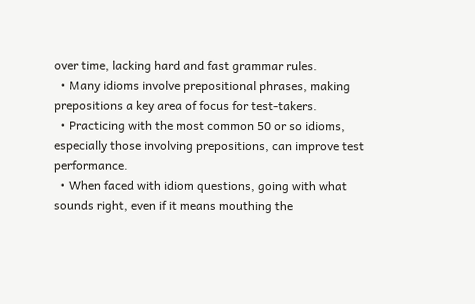over time, lacking hard and fast grammar rules.
  • Many idioms involve prepositional phrases, making prepositions a key area of focus for test-takers.
  • Practicing with the most common 50 or so idioms, especially those involving prepositions, can improve test performance.
  • When faced with idiom questions, going with what sounds right, even if it means mouthing the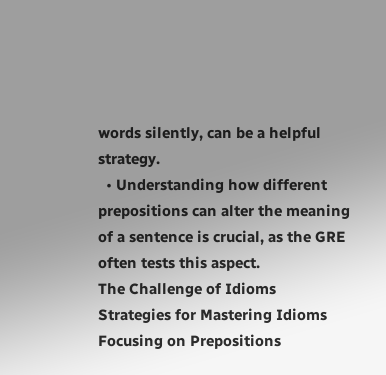words silently, can be a helpful strategy.
  • Understanding how different prepositions can alter the meaning of a sentence is crucial, as the GRE often tests this aspect.
The Challenge of Idioms
Strategies for Mastering Idioms
Focusing on Prepositions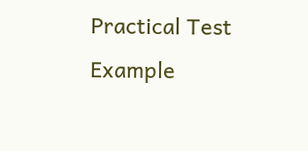Practical Test Example